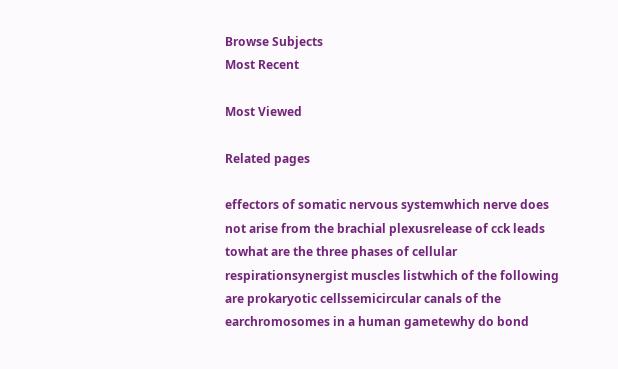Browse Subjects
Most Recent

Most Viewed

Related pages

effectors of somatic nervous systemwhich nerve does not arise from the brachial plexusrelease of cck leads towhat are the three phases of cellular respirationsynergist muscles listwhich of the following are prokaryotic cellssemicircular canals of the earchromosomes in a human gametewhy do bond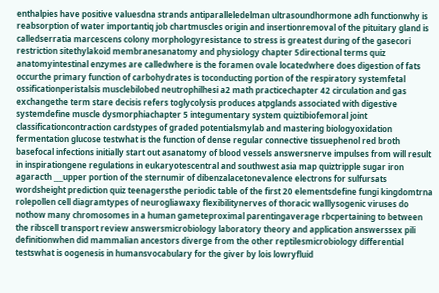enthalpies have positive valuesdna strands antiparalleledelman ultrasoundhormone adh functionwhy is reabsorption of water importantiq job chartmuscles origin and insertionremoval of the pituitary gland is calledserratia marcescens colony morphologyresistance to stress is greatest during of the gasecori restriction sitethylakoid membranesanatomy and physiology chapter 5directional terms quiz anatomyintestinal enzymes are calledwhere is the foramen ovale locatedwhere does digestion of fats occurthe primary function of carbohydrates is toconducting portion of the respiratory systemfetal ossificationperistalsis musclebilobed neutrophilhesi a2 math practicechapter 42 circulation and gas exchangethe term stare decisis refers toglycolysis produces atpglands associated with digestive systemdefine muscle dysmorphiachapter 5 integumentary system quiztibiofemoral joint classificationcontraction cardstypes of graded potentialsmylab and mastering biologyoxidation fermentation glucose testwhat is the function of dense regular connective tissuephenol red broth basefocal infections initially start out asanatomy of blood vessels answersnerve impulses from will result in inspirationgene regulations in eukaryotescentral and southwest asia map quiztripple sugar iron agaracth ___upper portion of the sternumir of dibenzalacetonevalence electrons for sulfursats wordsheight prediction quiz teenagersthe periodic table of the first 20 elementsdefine fungi kingdomtrna rolepollen cell diagramtypes of neurogliawaxy flexibilitynerves of thoracic walllysogenic viruses do nothow many chromosomes in a human gameteproximal parentingaverage rbcpertaining to between the ribscell transport review answersmicrobiology laboratory theory and application answerssex pili definitionwhen did mammalian ancestors diverge from the other reptilesmicrobiology differential testswhat is oogenesis in humansvocabulary for the giver by lois lowryfluid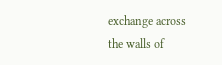exchange across the walls of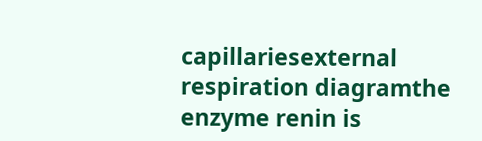capillariesexternal respiration diagramthe enzyme renin is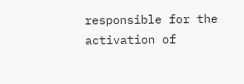responsible for the activation of